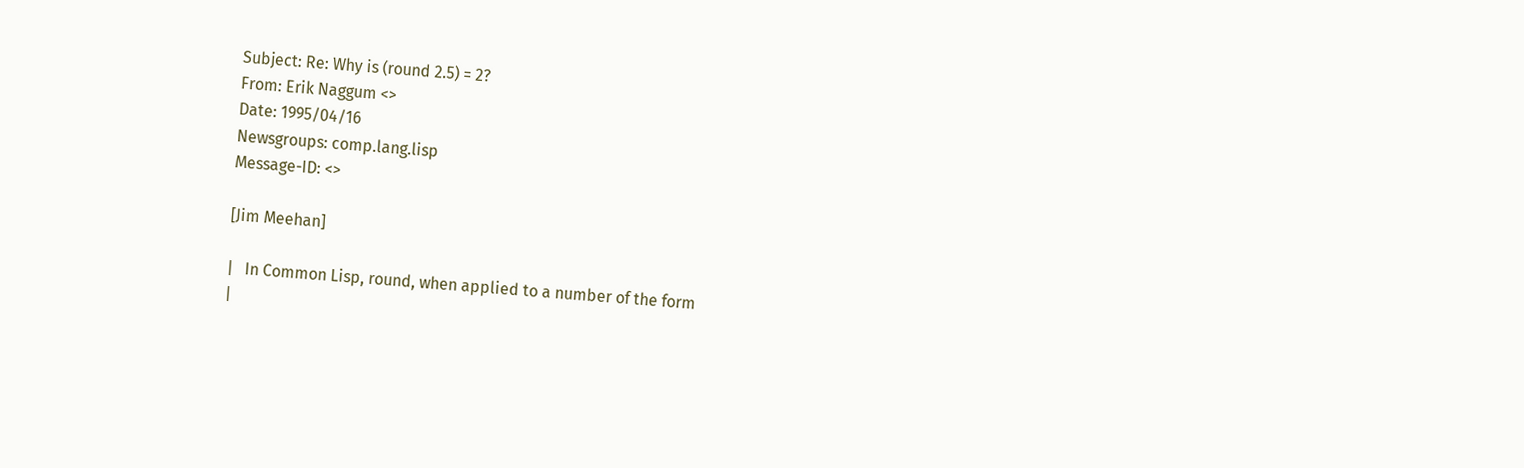Subject: Re: Why is (round 2.5) = 2?
From: Erik Naggum <>
Date: 1995/04/16
Newsgroups: comp.lang.lisp
Message-ID: <>

[Jim Meehan]

|   In Common Lisp, round, when applied to a number of the form
|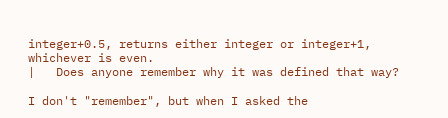integer+0.5, returns either integer or integer+1, whichever is even.
|   Does anyone remember why it was defined that way?

I don't "remember", but when I asked the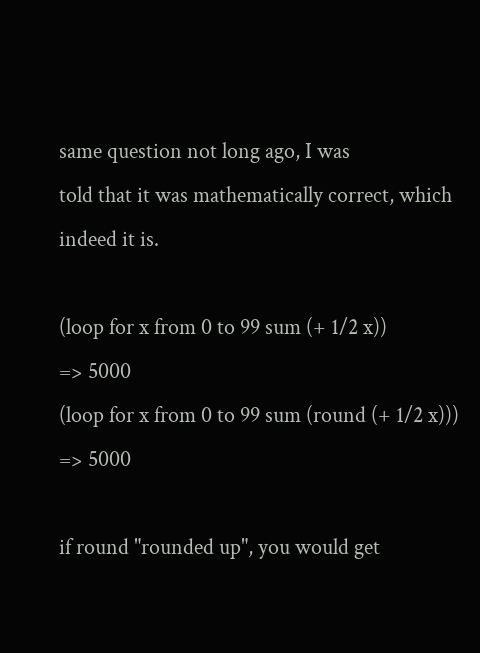same question not long ago, I was
told that it was mathematically correct, which indeed it is.

(loop for x from 0 to 99 sum (+ 1/2 x))
=> 5000
(loop for x from 0 to 99 sum (round (+ 1/2 x)))
=> 5000

if round "rounded up", you would get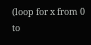(loop for x from 0 to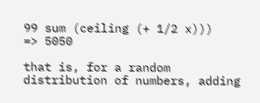99 sum (ceiling (+ 1/2 x)))
=> 5050

that is, for a random distribution of numbers, adding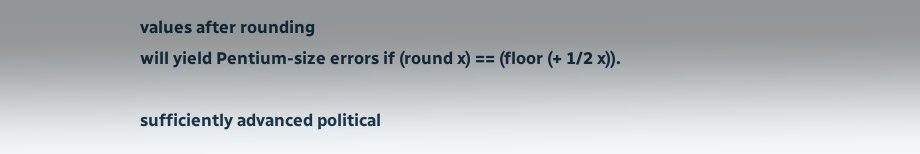values after rounding
will yield Pentium-size errors if (round x) == (floor (+ 1/2 x)).

sufficiently advanced political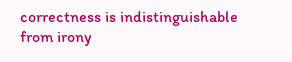correctness is indistinguishable from irony